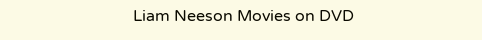Liam Neeson Movies on DVD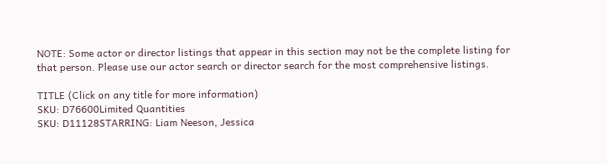NOTE: Some actor or director listings that appear in this section may not be the complete listing for that person. Please use our actor search or director search for the most comprehensive listings.

TITLE (Click on any title for more information)
SKU: D76600Limited Quantities
SKU: D11128STARRING: Liam Neeson, Jessica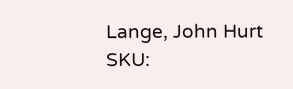Lange, John Hurt
SKU: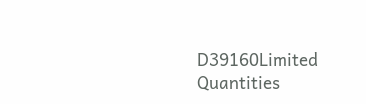D39160Limited Quantities